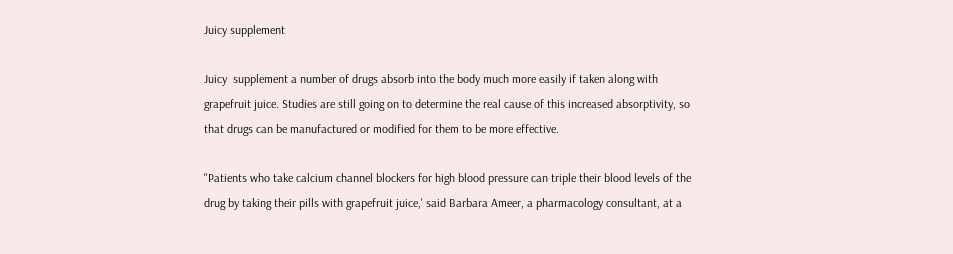Juicy supplement

Juicy  supplement a number of drugs absorb into the body much more easily if taken along with grapefruit juice. Studies are still going on to determine the real cause of this increased absorptivity, so that drugs can be manufactured or modified for them to be more effective.

"Patients who take calcium channel blockers for high blood pressure can triple their blood levels of the drug by taking their pills with grapefruit juice,' said Barbara Ameer, a pharmacology consultant, at a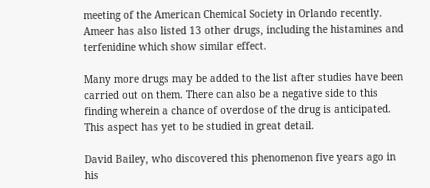meeting of the American Chemical Society in Orlando recently. Ameer has also listed 13 other drugs, including the histamines and terfenidine which show similar effect.

Many more drugs may be added to the list after studies have been carried out on them. There can also be a negative side to this finding wherein a chance of overdose of the drug is anticipated. This aspect has yet to be studied in great detail.

David Bailey, who discovered this phenomenon five years ago in his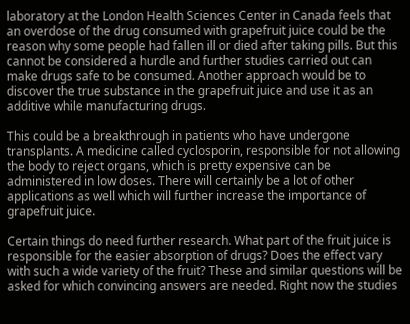laboratory at the London Health Sciences Center in Canada feels that an overdose of the drug consumed with grapefruit juice could be the reason why some people had fallen ill or died after taking pills. But this cannot be considered a hurdle and further studies carried out can make drugs safe to be consumed. Another approach would be to discover the true substance in the grapefruit juice and use it as an additive while manufacturing drugs.

This could be a breakthrough in patients who have undergone transplants. A medicine called cyclosporin, responsible for not allowing the body to reject organs, which is pretty expensive can be administered in low doses. There will certainly be a lot of other applications as well which will further increase the importance of grapefruit juice.

Certain things do need further research. What part of the fruit juice is responsible for the easier absorption of drugs? Does the effect vary with such a wide variety of the fruit? These and similar questions will be asked for which convincing answers are needed. Right now the studies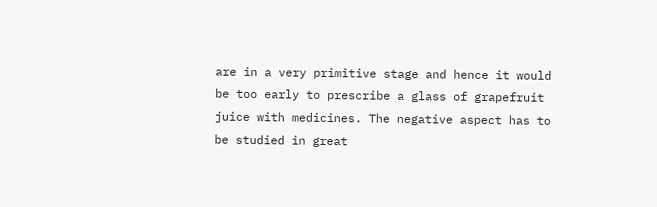are in a very primitive stage and hence it would be too early to prescribe a glass of grapefruit juice with medicines. The negative aspect has to be studied in great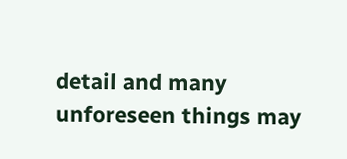detail and many unforeseen things may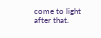come to light after that.